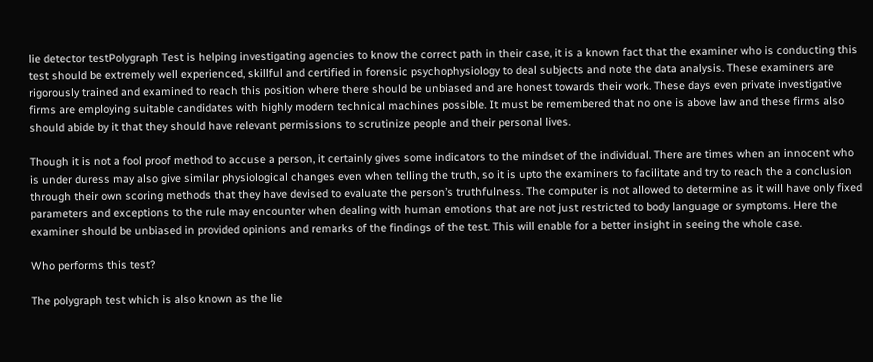lie detector testPolygraph Test is helping investigating agencies to know the correct path in their case, it is a known fact that the examiner who is conducting this test should be extremely well experienced, skillful and certified in forensic psychophysiology to deal subjects and note the data analysis. These examiners are rigorously trained and examined to reach this position where there should be unbiased and are honest towards their work. These days even private investigative firms are employing suitable candidates with highly modern technical machines possible. It must be remembered that no one is above law and these firms also should abide by it that they should have relevant permissions to scrutinize people and their personal lives.

Though it is not a fool proof method to accuse a person, it certainly gives some indicators to the mindset of the individual. There are times when an innocent who is under duress may also give similar physiological changes even when telling the truth, so it is upto the examiners to facilitate and try to reach the a conclusion through their own scoring methods that they have devised to evaluate the person’s truthfulness. The computer is not allowed to determine as it will have only fixed parameters and exceptions to the rule may encounter when dealing with human emotions that are not just restricted to body language or symptoms. Here the examiner should be unbiased in provided opinions and remarks of the findings of the test. This will enable for a better insight in seeing the whole case.

Who performs this test?

The polygraph test which is also known as the lie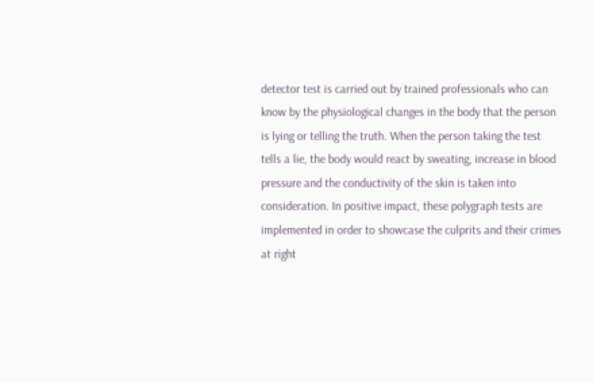detector test is carried out by trained professionals who can know by the physiological changes in the body that the person is lying or telling the truth. When the person taking the test tells a lie, the body would react by sweating, increase in blood pressure and the conductivity of the skin is taken into consideration. In positive impact, these polygraph tests are implemented in order to showcase the culprits and their crimes at right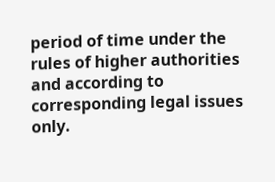period of time under the rules of higher authorities and according to corresponding legal issues only.